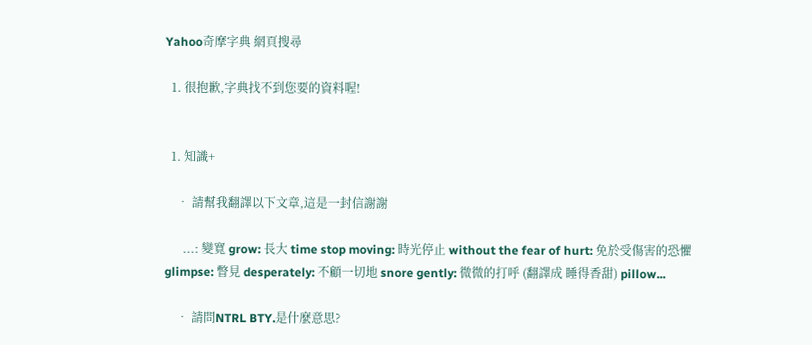Yahoo奇摩字典 網頁搜尋

  1. 很抱歉,字典找不到您要的資料喔!


  1. 知識+

    • 請幫我翻譯以下文章,這是一封信謝謝

      ...: 變寬 grow: 長大 time stop moving: 時光停止 without the fear of hurt: 免於受傷害的恐懼 glimpse: 瞥見 desperately: 不顧一切地 snore gently: 微微的打呼 (翻譯成 睡得香甜) pillow...

    • 請問NTRL BTY.是什麼意思?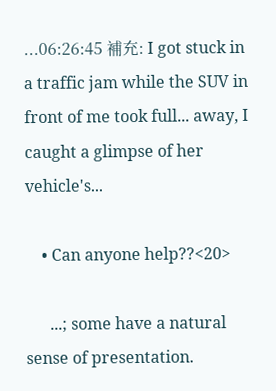...06:26:45 補充: I got stuck in a traffic jam while the SUV in front of me took full... away, I caught a glimpse of her vehicle's...

    • Can anyone help??<20>

      ...; some have a natural sense of presentation.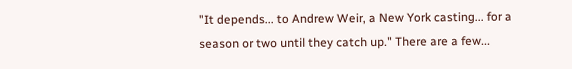"It depends... to Andrew Weir, a New York casting... for a season or two until they catch up." There are a few...